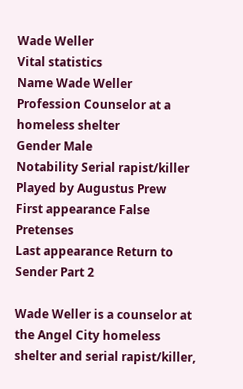Wade Weller
Vital statistics
Name Wade Weller
Profession Counselor at a homeless shelter
Gender Male
Notability Serial rapist/killer
Played by Augustus Prew
First appearance False Pretenses
Last appearance Return to Sender Part 2

Wade Weller is a counselor at the Angel City homeless shelter and serial rapist/killer,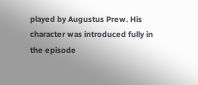played by Augustus Prew. His character was introduced fully in the episode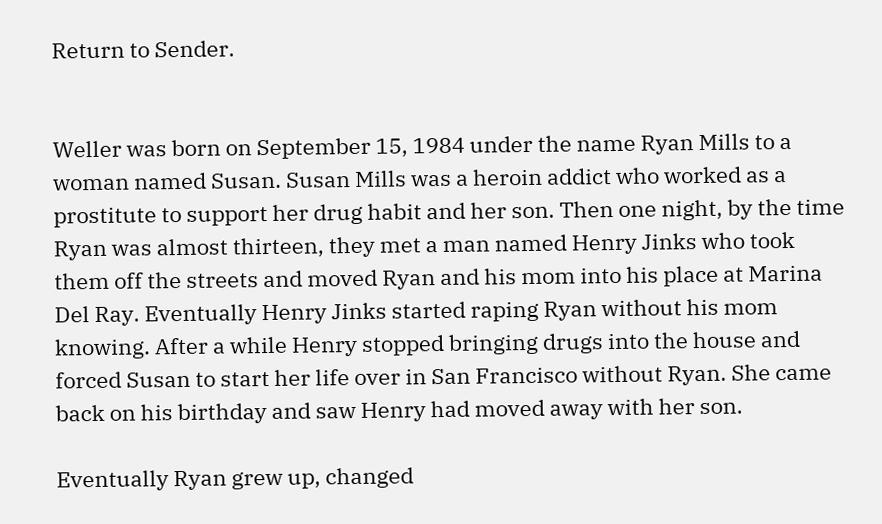Return to Sender.


Weller was born on September 15, 1984 under the name Ryan Mills to a woman named Susan. Susan Mills was a heroin addict who worked as a prostitute to support her drug habit and her son. Then one night, by the time Ryan was almost thirteen, they met a man named Henry Jinks who took them off the streets and moved Ryan and his mom into his place at Marina Del Ray. Eventually Henry Jinks started raping Ryan without his mom knowing. After a while Henry stopped bringing drugs into the house and forced Susan to start her life over in San Francisco without Ryan. She came back on his birthday and saw Henry had moved away with her son.

Eventually Ryan grew up, changed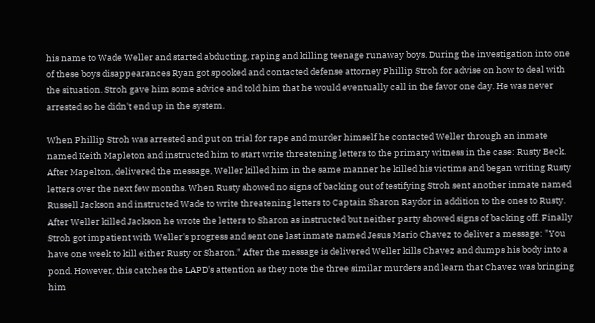his name to Wade Weller and started abducting, raping and killing teenage runaway boys. During the investigation into one of these boys disappearances Ryan got spooked and contacted defense attorney Phillip Stroh for advise on how to deal with the situation. Stroh gave him some advice and told him that he would eventually call in the favor one day. He was never arrested so he didn't end up in the system.

When Phillip Stroh was arrested and put on trial for rape and murder himself he contacted Weller through an inmate named Keith Mapleton and instructed him to start write threatening letters to the primary witness in the case: Rusty Beck. After Mapelton, delivered the message, Weller killed him in the same manner he killed his victims and began writing Rusty letters over the next few months. When Rusty showed no signs of backing out of testifying Stroh sent another inmate named Russell Jackson and instructed Wade to write threatening letters to Captain Sharon Raydor in addition to the ones to Rusty. After Weller killed Jackson he wrote the letters to Sharon as instructed but neither party showed signs of backing off. Finally Stroh got impatient with Weller's progress and sent one last inmate named Jesus Mario Chavez to deliver a message: "You have one week to kill either Rusty or Sharon." After the message is delivered Weller kills Chavez and dumps his body into a pond. However, this catches the LAPD's attention as they note the three similar murders and learn that Chavez was bringing him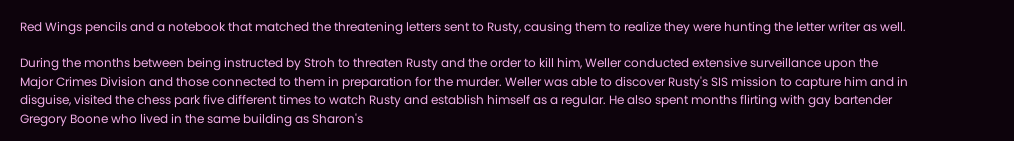Red Wings pencils and a notebook that matched the threatening letters sent to Rusty, causing them to realize they were hunting the letter writer as well.

During the months between being instructed by Stroh to threaten Rusty and the order to kill him, Weller conducted extensive surveillance upon the Major Crimes Division and those connected to them in preparation for the murder. Weller was able to discover Rusty's SIS mission to capture him and in disguise, visited the chess park five different times to watch Rusty and establish himself as a regular. He also spent months flirting with gay bartender Gregory Boone who lived in the same building as Sharon's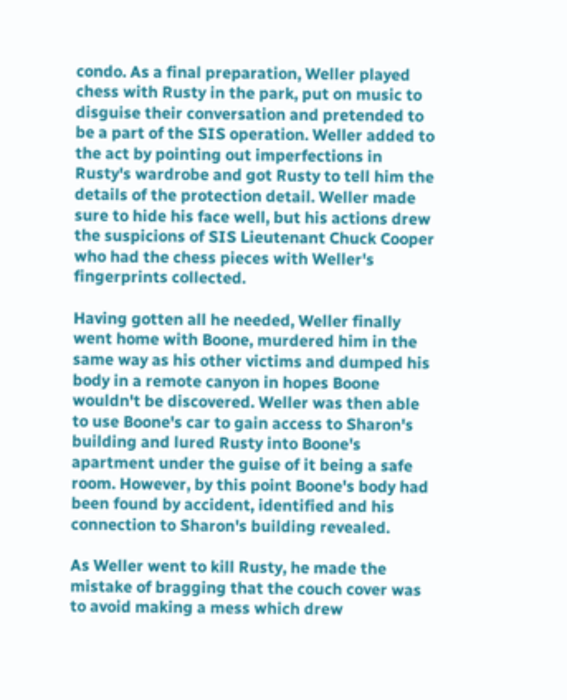condo. As a final preparation, Weller played chess with Rusty in the park, put on music to disguise their conversation and pretended to be a part of the SIS operation. Weller added to the act by pointing out imperfections in Rusty's wardrobe and got Rusty to tell him the details of the protection detail. Weller made sure to hide his face well, but his actions drew the suspicions of SIS Lieutenant Chuck Cooper who had the chess pieces with Weller's fingerprints collected.

Having gotten all he needed, Weller finally went home with Boone, murdered him in the same way as his other victims and dumped his body in a remote canyon in hopes Boone wouldn't be discovered. Weller was then able to use Boone's car to gain access to Sharon's building and lured Rusty into Boone's apartment under the guise of it being a safe room. However, by this point Boone's body had been found by accident, identified and his connection to Sharon's building revealed.

As Weller went to kill Rusty, he made the mistake of bragging that the couch cover was to avoid making a mess which drew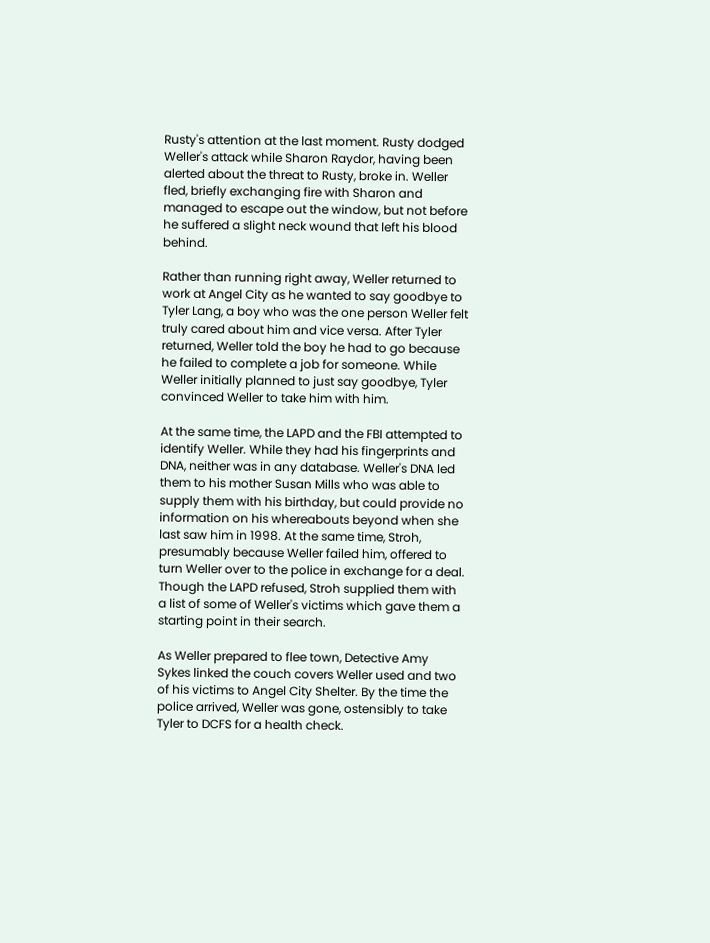Rusty's attention at the last moment. Rusty dodged Weller's attack while Sharon Raydor, having been alerted about the threat to Rusty, broke in. Weller fled, briefly exchanging fire with Sharon and managed to escape out the window, but not before he suffered a slight neck wound that left his blood behind.

Rather than running right away, Weller returned to work at Angel City as he wanted to say goodbye to Tyler Lang, a boy who was the one person Weller felt truly cared about him and vice versa. After Tyler returned, Weller told the boy he had to go because he failed to complete a job for someone. While Weller initially planned to just say goodbye, Tyler convinced Weller to take him with him.

At the same time, the LAPD and the FBI attempted to identify Weller. While they had his fingerprints and DNA, neither was in any database. Weller's DNA led them to his mother Susan Mills who was able to supply them with his birthday, but could provide no information on his whereabouts beyond when she last saw him in 1998. At the same time, Stroh, presumably because Weller failed him, offered to turn Weller over to the police in exchange for a deal. Though the LAPD refused, Stroh supplied them with a list of some of Weller's victims which gave them a starting point in their search.

As Weller prepared to flee town, Detective Amy Sykes linked the couch covers Weller used and two of his victims to Angel City Shelter. By the time the police arrived, Weller was gone, ostensibly to take Tyler to DCFS for a health check.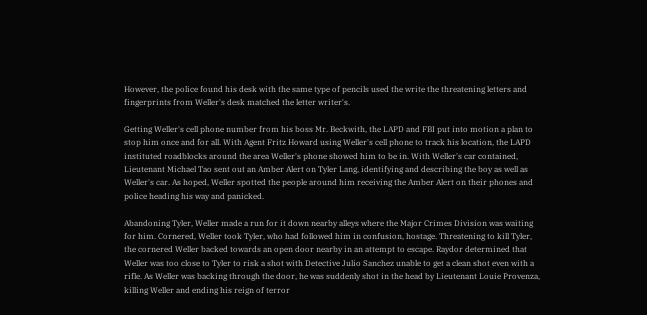However, the police found his desk with the same type of pencils used the write the threatening letters and fingerprints from Weller's desk matched the letter writer's.

Getting Weller's cell phone number from his boss Mr. Beckwith, the LAPD and FBI put into motion a plan to stop him once and for all. With Agent Fritz Howard using Weller's cell phone to track his location, the LAPD instituted roadblocks around the area Weller's phone showed him to be in. With Weller's car contained, Lieutenant Michael Tao sent out an Amber Alert on Tyler Lang, identifying and describing the boy as well as Weller's car. As hoped, Weller spotted the people around him receiving the Amber Alert on their phones and police heading his way and panicked.

Abandoning Tyler, Weller made a run for it down nearby alleys where the Major Crimes Division was waiting for him. Cornered, Weller took Tyler, who had followed him in confusion, hostage. Threatening to kill Tyler, the cornered Weller backed towards an open door nearby in an attempt to escape. Raydor determined that Weller was too close to Tyler to risk a shot with Detective Julio Sanchez unable to get a clean shot even with a rifle. As Weller was backing through the door, he was suddenly shot in the head by Lieutenant Louie Provenza, killing Weller and ending his reign of terror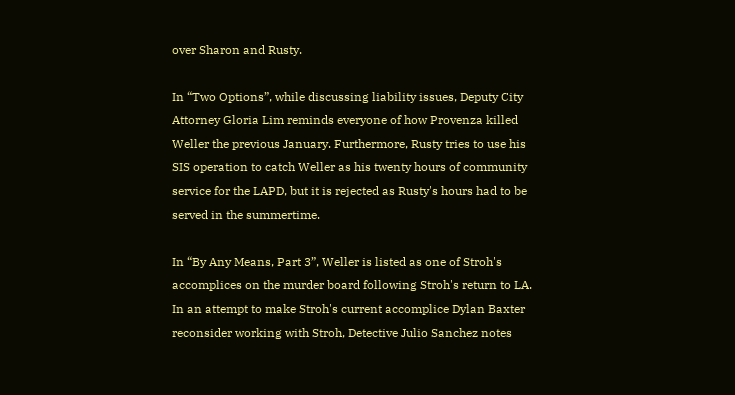over Sharon and Rusty.

In “Two Options”, while discussing liability issues, Deputy City Attorney Gloria Lim reminds everyone of how Provenza killed Weller the previous January. Furthermore, Rusty tries to use his SIS operation to catch Weller as his twenty hours of community service for the LAPD, but it is rejected as Rusty's hours had to be served in the summertime.

In “By Any Means, Part 3”, Weller is listed as one of Stroh's accomplices on the murder board following Stroh's return to LA. In an attempt to make Stroh's current accomplice Dylan Baxter reconsider working with Stroh, Detective Julio Sanchez notes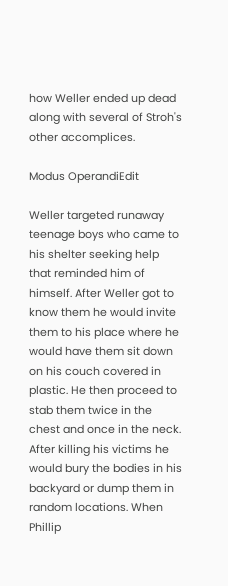how Weller ended up dead along with several of Stroh's other accomplices.

Modus OperandiEdit

Weller targeted runaway teenage boys who came to his shelter seeking help that reminded him of himself. After Weller got to know them he would invite them to his place where he would have them sit down on his couch covered in plastic. He then proceed to stab them twice in the chest and once in the neck. After killing his victims he would bury the bodies in his backyard or dump them in random locations. When Phillip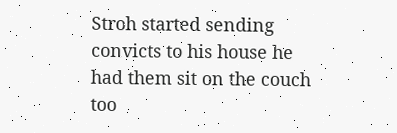Stroh started sending convicts to his house he had them sit on the couch too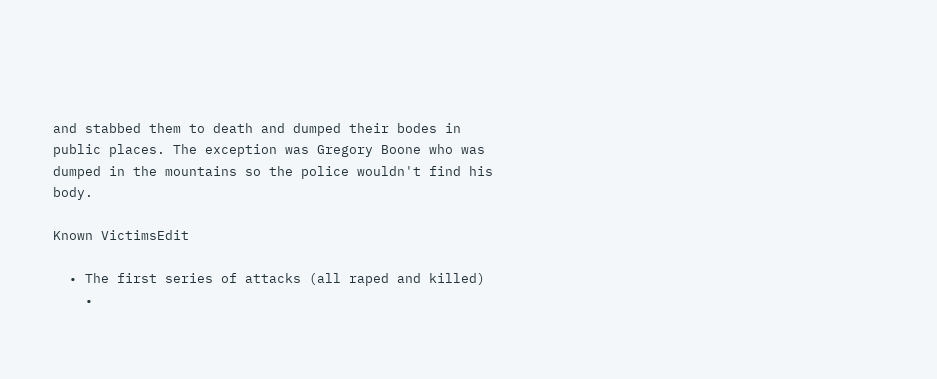and stabbed them to death and dumped their bodes in public places. The exception was Gregory Boone who was dumped in the mountains so the police wouldn't find his body.

Known VictimsEdit

  • The first series of attacks (all raped and killed)
    •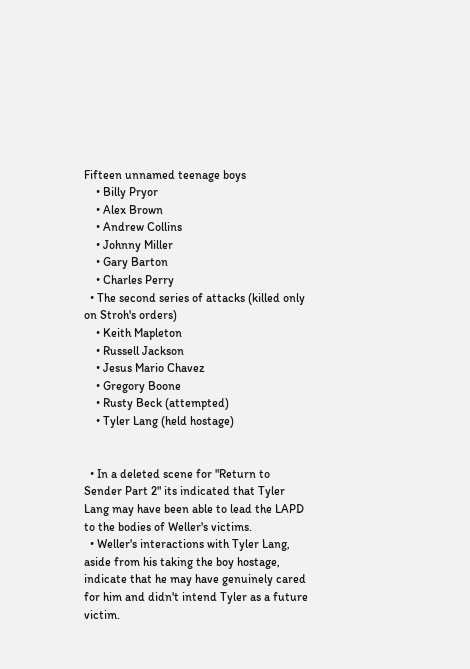Fifteen unnamed teenage boys
    • Billy Pryor
    • Alex Brown
    • Andrew Collins
    • Johnny Miller
    • Gary Barton
    • Charles Perry
  • The second series of attacks (killed only on Stroh's orders)
    • Keith Mapleton
    • Russell Jackson
    • Jesus Mario Chavez
    • Gregory Boone
    • Rusty Beck (attempted)
    • Tyler Lang (held hostage)


  • In a deleted scene for "Return to Sender Part 2" its indicated that Tyler Lang may have been able to lead the LAPD to the bodies of Weller's victims.
  • Weller's interactions with Tyler Lang, aside from his taking the boy hostage, indicate that he may have genuinely cared for him and didn't intend Tyler as a future victim.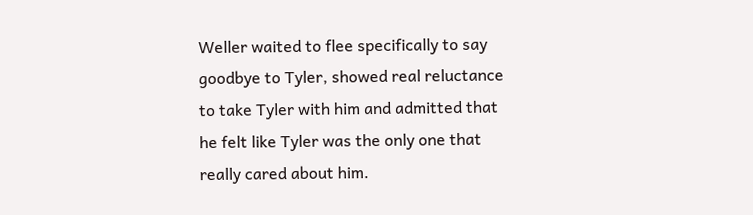Weller waited to flee specifically to say goodbye to Tyler, showed real reluctance to take Tyler with him and admitted that he felt like Tyler was the only one that really cared about him.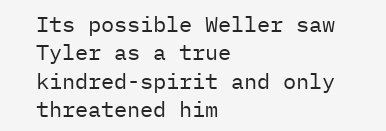Its possible Weller saw Tyler as a true kindred-spirit and only threatened him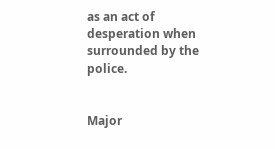as an act of desperation when surrounded by the police.


Major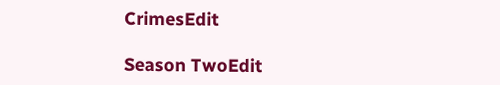CrimesEdit

Season TwoEdit